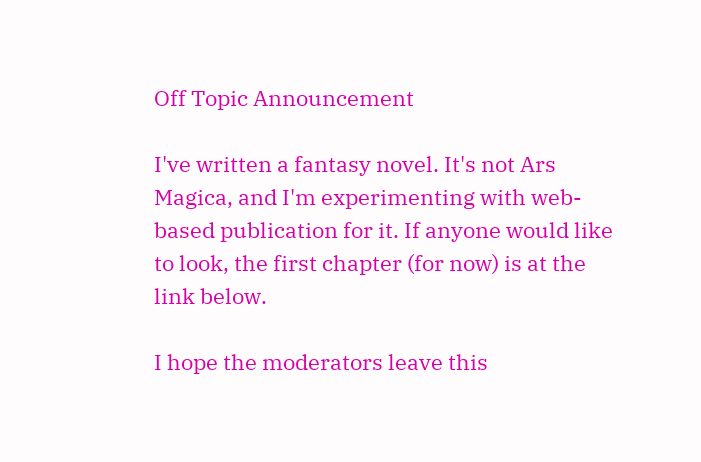Off Topic Announcement

I've written a fantasy novel. It's not Ars Magica, and I'm experimenting with web-based publication for it. If anyone would like to look, the first chapter (for now) is at the link below.

I hope the moderators leave this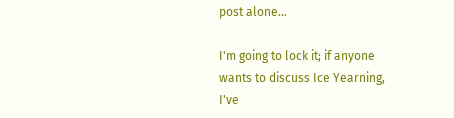post alone...

I'm going to lock it; if anyone wants to discuss Ice Yearning, I've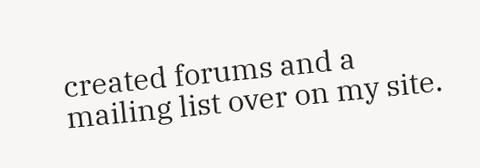created forums and a mailing list over on my site.